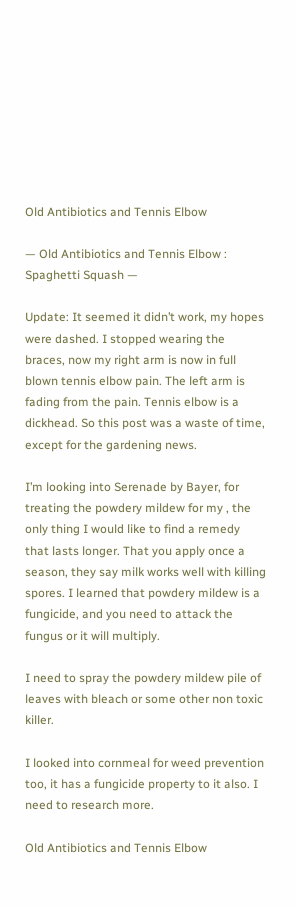Old Antibiotics and Tennis Elbow

— Old Antibiotics and Tennis Elbow : Spaghetti Squash —

Update: It seemed it didn’t work, my hopes were dashed. I stopped wearing the braces, now my right arm is now in full blown tennis elbow pain. The left arm is fading from the pain. Tennis elbow is a dickhead. So this post was a waste of time, except for the gardening news.

I’m looking into Serenade by Bayer, for treating the powdery mildew for my , the only thing I would like to find a remedy that lasts longer. That you apply once a season, they say milk works well with killing spores. I learned that powdery mildew is a fungicide, and you need to attack the fungus or it will multiply.

I need to spray the powdery mildew pile of leaves with bleach or some other non toxic killer.

I looked into cornmeal for weed prevention too, it has a fungicide property to it also. I need to research more.

Old Antibiotics and Tennis Elbow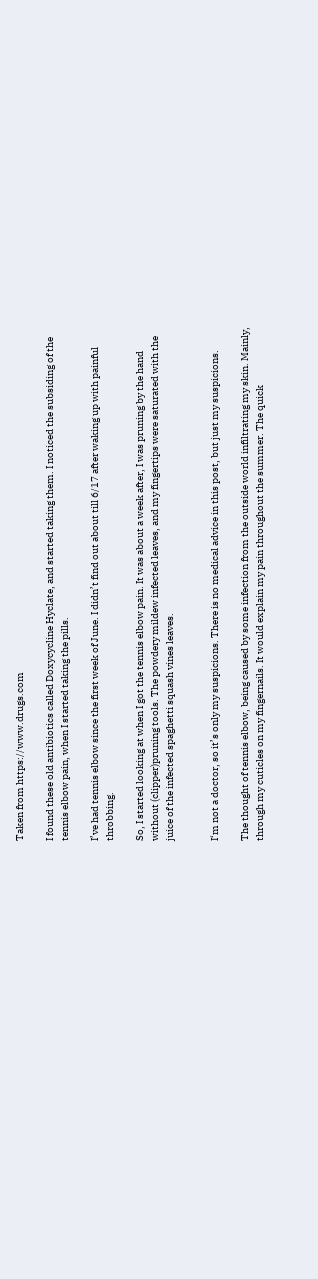Taken from https://www.drugs.com

I found these old antibiotics called Doxycycline Hyclate, and started taking them. I noticed the subsiding of the tennis elbow pain, when I started taking the pills.

I’ve had tennis elbow since the first week of June. I didn’t find out about till 6/17 after waking up with painful throbbing.

So, I started looking at when I got the tennis elbow pain. It was about a week after, I was pruning by the hand without (clipper)pruning tools. The powdery mildew infected leaves, and my fingertips were saturated with the juice of the infected spaghetti squash vines leaves.


I‘m not a doctor, so it’s only my suspicions. There is no medical advice in this post, but just my suspicions.

The thought of tennis elbow, being caused by some infection from the outside world infiltrating my skin. Mainly, through my cuticles on my fingernails. It would explain my pain throughout the summer. The quick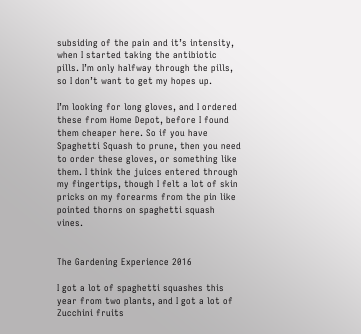subsiding of the pain and it’s intensity, when I started taking the antibiotic pills. I’m only halfway through the pills, so I don’t want to get my hopes up.

I’m looking for long gloves, and I ordered these from Home Depot, before I found them cheaper here. So if you have Spaghetti Squash to prune, then you need to order these gloves, or something like them. I think the juices entered through my fingertips, though I felt a lot of skin pricks on my forearms from the pin like pointed thorns on spaghetti squash vines.


The Gardening Experience 2016

I got a lot of spaghetti squashes this year from two plants, and I got a lot of Zucchini fruits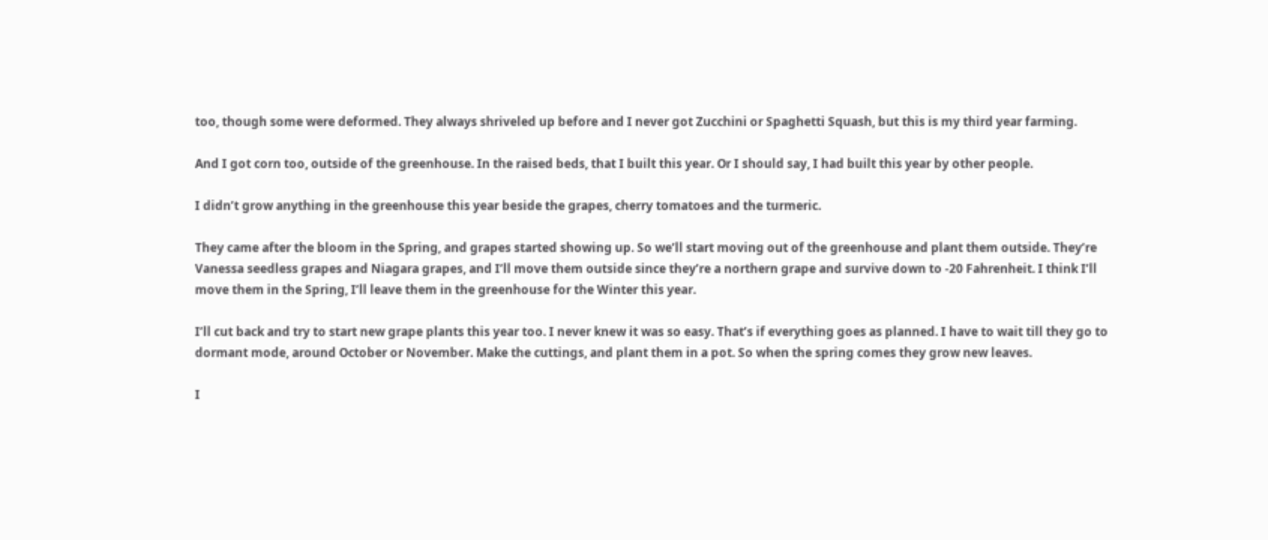too, though some were deformed. They always shriveled up before and I never got Zucchini or Spaghetti Squash, but this is my third year farming.

And I got corn too, outside of the greenhouse. In the raised beds, that I built this year. Or I should say, I had built this year by other people.

I didn’t grow anything in the greenhouse this year beside the grapes, cherry tomatoes and the turmeric.

They came after the bloom in the Spring, and grapes started showing up. So we’ll start moving out of the greenhouse and plant them outside. They’re Vanessa seedless grapes and Niagara grapes, and I’ll move them outside since they’re a northern grape and survive down to -20 Fahrenheit. I think I’ll move them in the Spring, I’ll leave them in the greenhouse for the Winter this year.

I’ll cut back and try to start new grape plants this year too. I never knew it was so easy. That’s if everything goes as planned. I have to wait till they go to dormant mode, around October or November. Make the cuttings, and plant them in a pot. So when the spring comes they grow new leaves.

I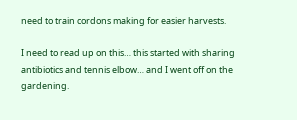need to train cordons making for easier harvests.

I need to read up on this… this started with sharing antibiotics and tennis elbow… and I went off on the gardening.